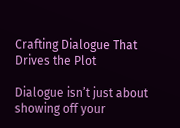Crafting Dialogue That Drives the Plot

Dialogue isn’t just about showing off your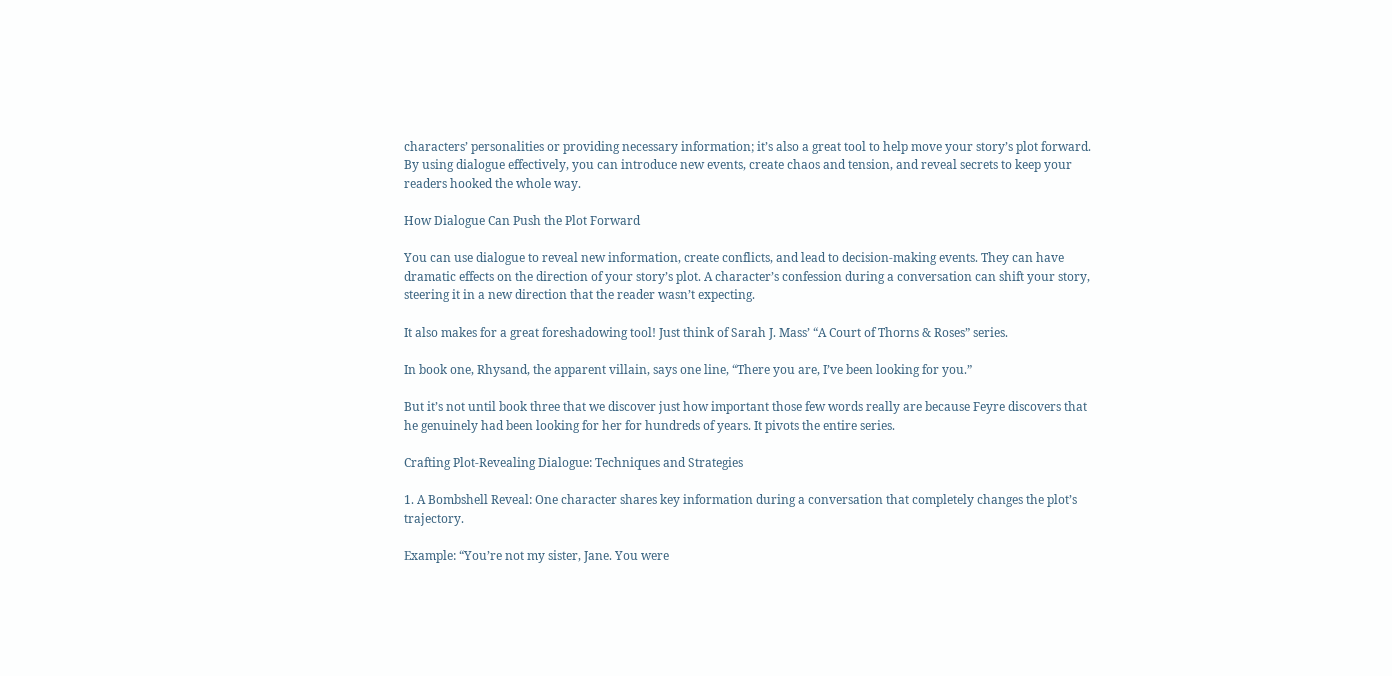characters’ personalities or providing necessary information; it’s also a great tool to help move your story’s plot forward. By using dialogue effectively, you can introduce new events, create chaos and tension, and reveal secrets to keep your readers hooked the whole way.

How Dialogue Can Push the Plot Forward

You can use dialogue to reveal new information, create conflicts, and lead to decision-making events. They can have dramatic effects on the direction of your story’s plot. A character’s confession during a conversation can shift your story, steering it in a new direction that the reader wasn’t expecting.

It also makes for a great foreshadowing tool! Just think of Sarah J. Mass’ “A Court of Thorns & Roses” series.

In book one, Rhysand, the apparent villain, says one line, “There you are, I’ve been looking for you.”

But it’s not until book three that we discover just how important those few words really are because Feyre discovers that he genuinely had been looking for her for hundreds of years. It pivots the entire series.

Crafting Plot-Revealing Dialogue: Techniques and Strategies

1. A Bombshell Reveal: One character shares key information during a conversation that completely changes the plot’s trajectory.

Example: “You’re not my sister, Jane. You were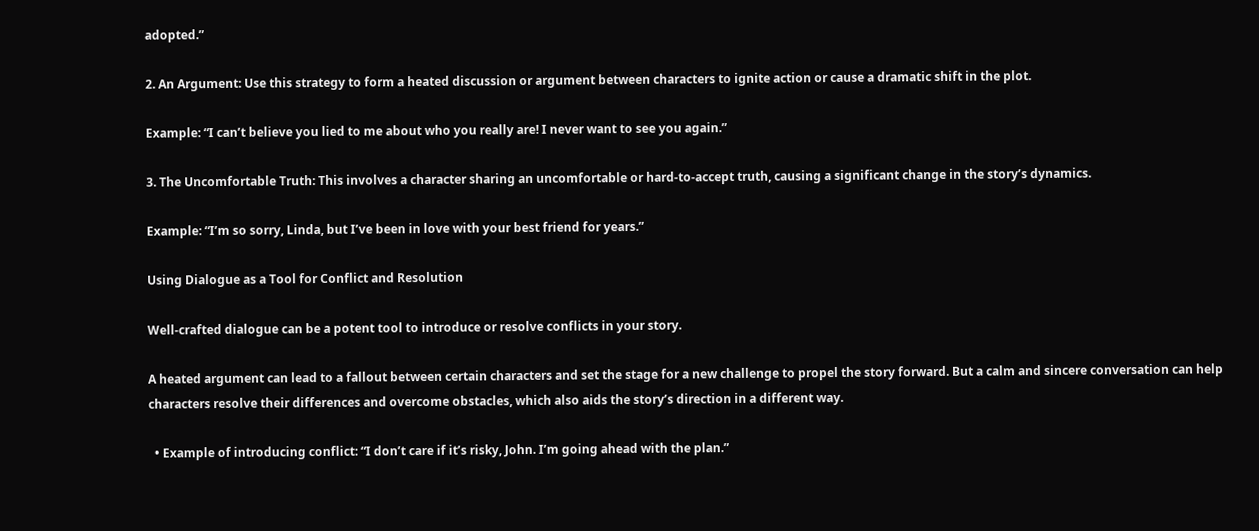adopted.”

2. An Argument: Use this strategy to form a heated discussion or argument between characters to ignite action or cause a dramatic shift in the plot.

Example: “I can’t believe you lied to me about who you really are! I never want to see you again.”

3. The Uncomfortable Truth: This involves a character sharing an uncomfortable or hard-to-accept truth, causing a significant change in the story’s dynamics.

Example: “I’m so sorry, Linda, but I’ve been in love with your best friend for years.”

Using Dialogue as a Tool for Conflict and Resolution

Well-crafted dialogue can be a potent tool to introduce or resolve conflicts in your story.

A heated argument can lead to a fallout between certain characters and set the stage for a new challenge to propel the story forward. But a calm and sincere conversation can help characters resolve their differences and overcome obstacles, which also aids the story’s direction in a different way.

  • Example of introducing conflict: “I don’t care if it’s risky, John. I’m going ahead with the plan.”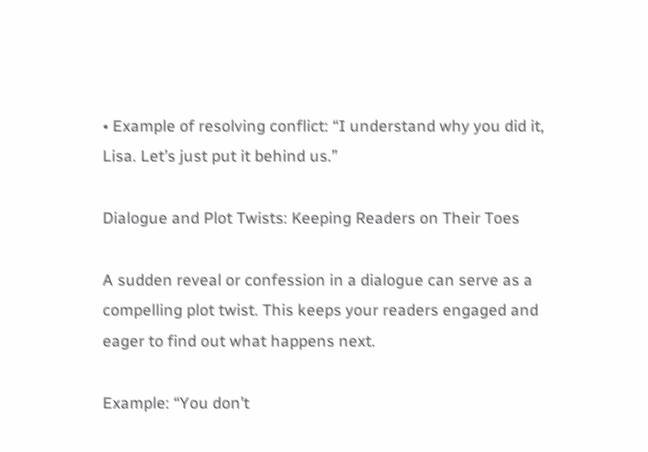• Example of resolving conflict: “I understand why you did it, Lisa. Let’s just put it behind us.”

Dialogue and Plot Twists: Keeping Readers on Their Toes

A sudden reveal or confession in a dialogue can serve as a compelling plot twist. This keeps your readers engaged and eager to find out what happens next.

Example: “You don’t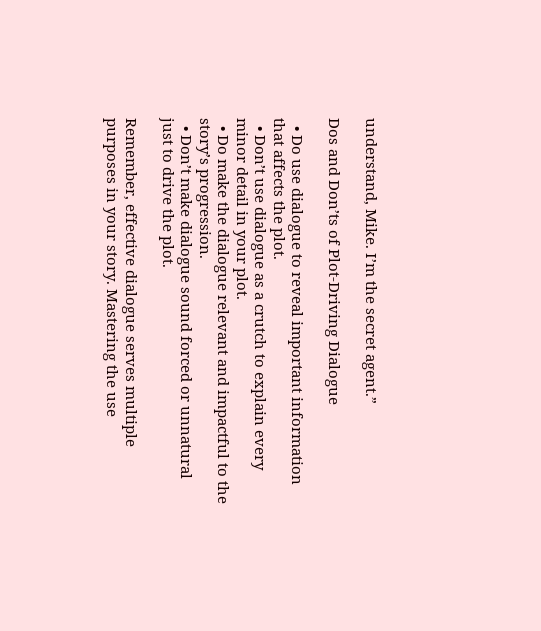understand, Mike. I’m the secret agent.”

Dos and Don’ts of Plot-Driving Dialogue

  • Do use dialogue to reveal important information that affects the plot.
  • Don’t use dialogue as a crutch to explain every minor detail in your plot.
  • Do make the dialogue relevant and impactful to the story’s progression.
  • Don’t make dialogue sound forced or unnatural just to drive the plot.

Remember, effective dialogue serves multiple purposes in your story. Mastering the use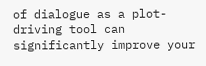of dialogue as a plot-driving tool can significantly improve your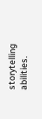storytelling abilities.